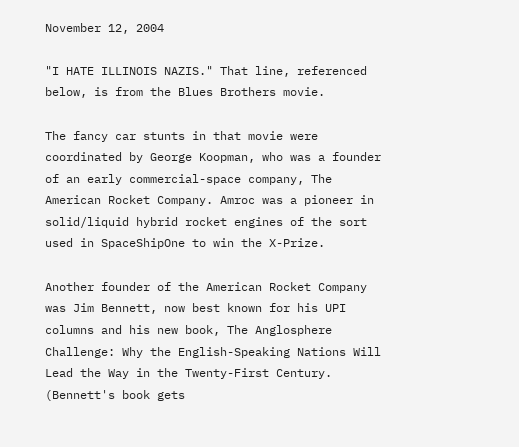November 12, 2004

"I HATE ILLINOIS NAZIS." That line, referenced below, is from the Blues Brothers movie.

The fancy car stunts in that movie were coordinated by George Koopman, who was a founder of an early commercial-space company, The American Rocket Company. Amroc was a pioneer in solid/liquid hybrid rocket engines of the sort used in SpaceShipOne to win the X-Prize.

Another founder of the American Rocket Company was Jim Bennett, now best known for his UPI columns and his new book, The Anglosphere Challenge: Why the English-Speaking Nations Will Lead the Way in the Twenty-First Century. (Bennett's book gets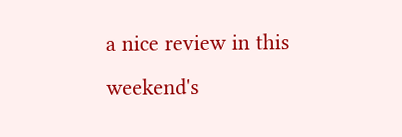a nice review in this weekend's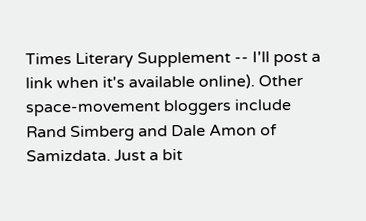Times Literary Supplement -- I'll post a link when it's available online). Other space-movement bloggers include Rand Simberg and Dale Amon of Samizdata. Just a bit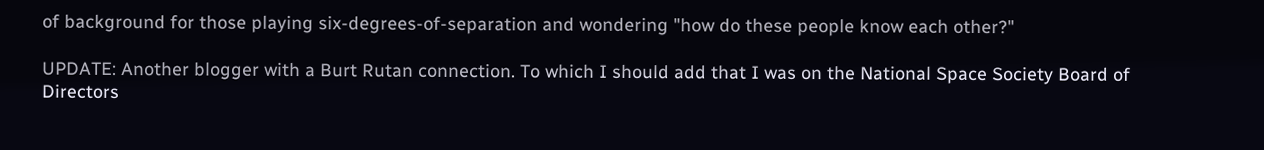of background for those playing six-degrees-of-separation and wondering "how do these people know each other?"

UPDATE: Another blogger with a Burt Rutan connection. To which I should add that I was on the National Space Society Board of Directors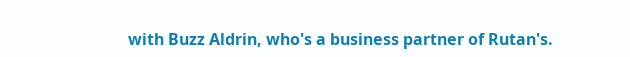with Buzz Aldrin, who's a business partner of Rutan's.